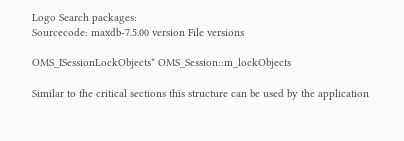Logo Search packages:
Sourcecode: maxdb-7.5.00 version File versions

OMS_ISessionLockObjects* OMS_Session::m_lockObjects

Similar to the critical sections this structure can be used by the application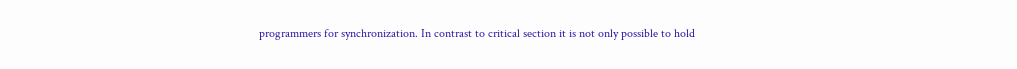programmers for synchronization. In contrast to critical section it is not only possible to hold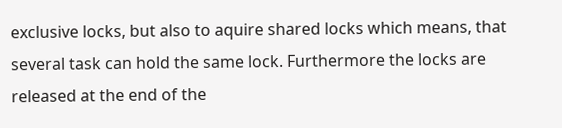exclusive locks, but also to aquire shared locks which means, that several task can hold the same lock. Furthermore the locks are released at the end of the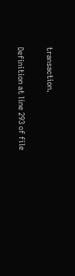transaction.

Definition at line 293 of file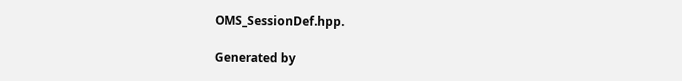OMS_SessionDef.hpp.

Generated by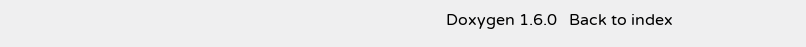Doxygen 1.6.0   Back to index